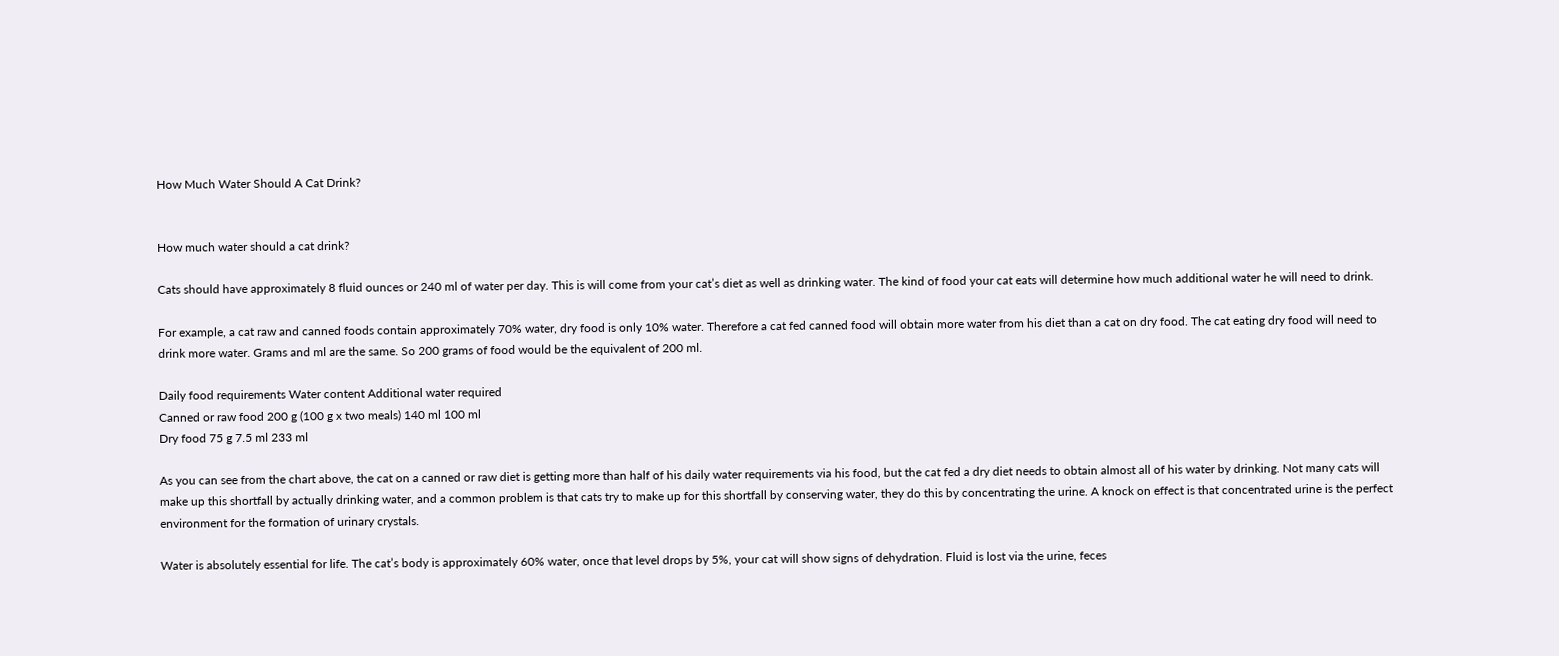How Much Water Should A Cat Drink?


How much water should a cat drink?

Cats should have approximately 8 fluid ounces or 240 ml of water per day. This is will come from your cat’s diet as well as drinking water. The kind of food your cat eats will determine how much additional water he will need to drink.

For example, a cat raw and canned foods contain approximately 70% water, dry food is only 10% water. Therefore a cat fed canned food will obtain more water from his diet than a cat on dry food. The cat eating dry food will need to drink more water. Grams and ml are the same. So 200 grams of food would be the equivalent of 200 ml.

Daily food requirements Water content Additional water required
Canned or raw food 200 g (100 g x two meals) 140 ml 100 ml
Dry food 75 g 7.5 ml 233 ml

As you can see from the chart above, the cat on a canned or raw diet is getting more than half of his daily water requirements via his food, but the cat fed a dry diet needs to obtain almost all of his water by drinking. Not many cats will make up this shortfall by actually drinking water, and a common problem is that cats try to make up for this shortfall by conserving water, they do this by concentrating the urine. A knock on effect is that concentrated urine is the perfect environment for the formation of urinary crystals.

Water is absolutely essential for life. The cat’s body is approximately 60% water, once that level drops by 5%, your cat will show signs of dehydration. Fluid is lost via the urine, feces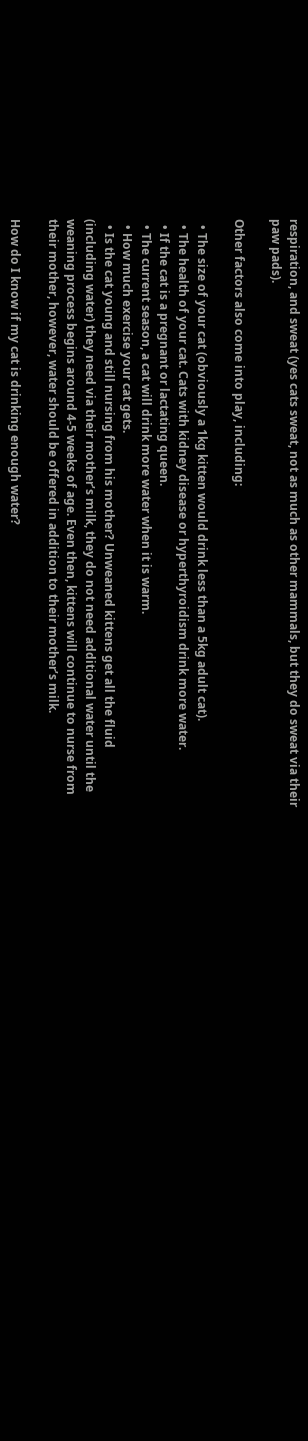respiration, and sweat (yes cats sweat, not as much as other mammals, but they do sweat via their paw pads).

Other factors also come into play, including:

  • The size of your cat (obviously a 1kg kitten would drink less than a 5kg adult cat).
  • The health of your cat. Cats with kidney disease or hyperthyroidism drink more water.
  • If the cat is a pregnant or lactating queen.
  • The current season, a cat will drink more water when it is warm.
  • How much exercise your cat gets.
  • Is the cat young and still nursing from his mother? Unweaned kittens get all the fluid (including water) they need via their mother’s milk, they do not need additional water until the weaning process begins around 4-5 weeks of age. Even then, kittens will continue to nurse from their mother, however, water should be offered in addition to their mother’s milk.

How do I know if my cat is drinking enough water?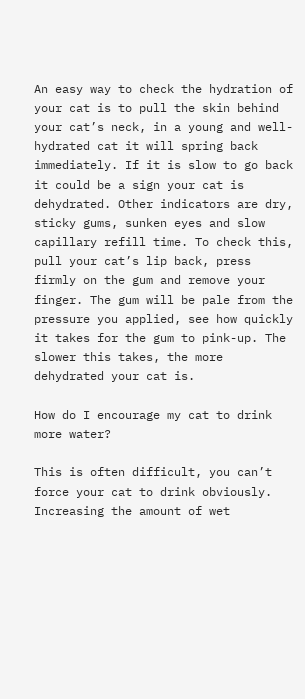An easy way to check the hydration of your cat is to pull the skin behind your cat’s neck, in a young and well-hydrated cat it will spring back immediately. If it is slow to go back it could be a sign your cat is dehydrated. Other indicators are dry, sticky gums, sunken eyes and slow capillary refill time. To check this, pull your cat’s lip back, press firmly on the gum and remove your finger. The gum will be pale from the pressure you applied, see how quickly it takes for the gum to pink-up. The slower this takes, the more dehydrated your cat is.

How do I encourage my cat to drink more water?

This is often difficult, you can’t force your cat to drink obviously. Increasing the amount of wet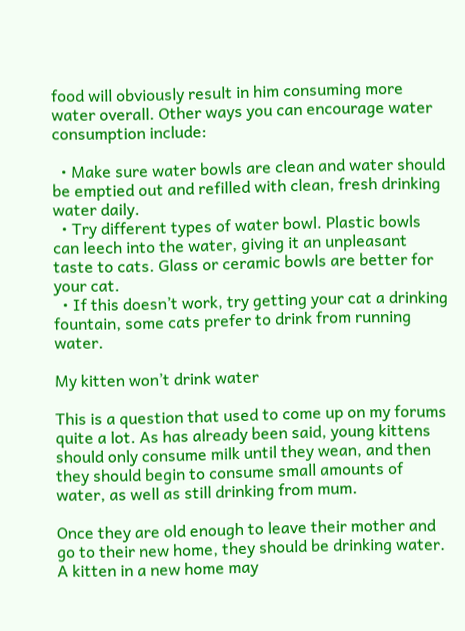food will obviously result in him consuming more water overall. Other ways you can encourage water consumption include:

  • Make sure water bowls are clean and water should be emptied out and refilled with clean, fresh drinking water daily.
  • Try different types of water bowl. Plastic bowls can leech into the water, giving it an unpleasant taste to cats. Glass or ceramic bowls are better for your cat.
  • If this doesn’t work, try getting your cat a drinking fountain, some cats prefer to drink from running water.

My kitten won’t drink water

This is a question that used to come up on my forums quite a lot. As has already been said, young kittens should only consume milk until they wean, and then they should begin to consume small amounts of water, as well as still drinking from mum.

Once they are old enough to leave their mother and go to their new home, they should be drinking water. A kitten in a new home may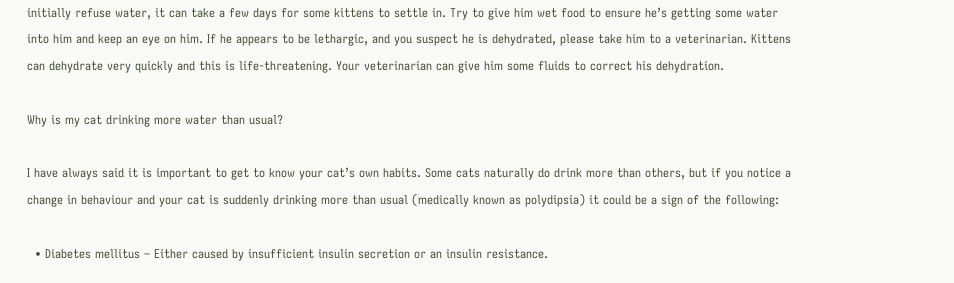initially refuse water, it can take a few days for some kittens to settle in. Try to give him wet food to ensure he’s getting some water into him and keep an eye on him. If he appears to be lethargic, and you suspect he is dehydrated, please take him to a veterinarian. Kittens can dehydrate very quickly and this is life-threatening. Your veterinarian can give him some fluids to correct his dehydration.

Why is my cat drinking more water than usual?

I have always said it is important to get to know your cat’s own habits. Some cats naturally do drink more than others, but if you notice a change in behaviour and your cat is suddenly drinking more than usual (medically known as polydipsia) it could be a sign of the following:

  • Diabetes mellitus – Either caused by insufficient insulin secretion or an insulin resistance.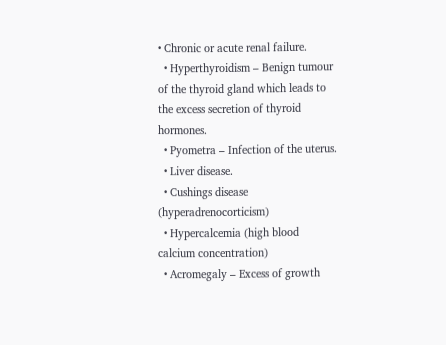• Chronic or acute renal failure.
  • Hyperthyroidism – Benign tumour of the thyroid gland which leads to the excess secretion of thyroid hormones.
  • Pyometra – Infection of the uterus.
  • Liver disease.
  • Cushings disease (hyperadrenocorticism)
  • Hypercalcemia (high blood calcium concentration)
  • Acromegaly – Excess of growth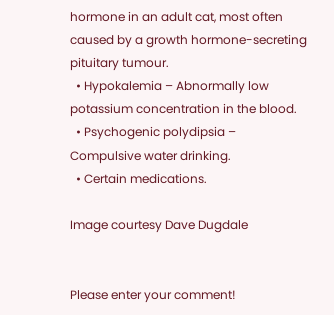hormone in an adult cat, most often caused by a growth hormone-secreting pituitary tumour.
  • Hypokalemia – Abnormally low potassium concentration in the blood.
  • Psychogenic polydipsia – Compulsive water drinking.
  • Certain medications.

Image courtesy Dave Dugdale


Please enter your comment!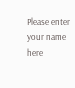Please enter your name here